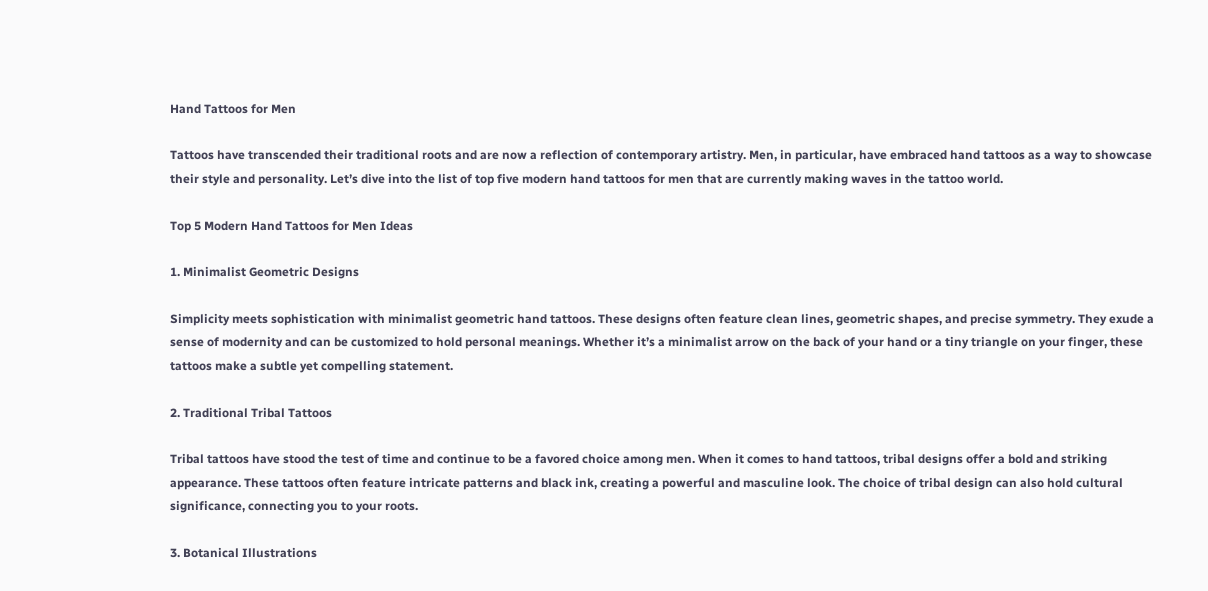Hand Tattoos for Men

Tattoos have transcended their traditional roots and are now a reflection of contemporary artistry. Men, in particular, have embraced hand tattoos as a way to showcase their style and personality. Let’s dive into the list of top five modern hand tattoos for men that are currently making waves in the tattoo world.

Top 5 Modern Hand Tattoos for Men Ideas

1. Minimalist Geometric Designs

Simplicity meets sophistication with minimalist geometric hand tattoos. These designs often feature clean lines, geometric shapes, and precise symmetry. They exude a sense of modernity and can be customized to hold personal meanings. Whether it’s a minimalist arrow on the back of your hand or a tiny triangle on your finger, these tattoos make a subtle yet compelling statement.

2. Traditional Tribal Tattoos

Tribal tattoos have stood the test of time and continue to be a favored choice among men. When it comes to hand tattoos, tribal designs offer a bold and striking appearance. These tattoos often feature intricate patterns and black ink, creating a powerful and masculine look. The choice of tribal design can also hold cultural significance, connecting you to your roots.

3. Botanical Illustrations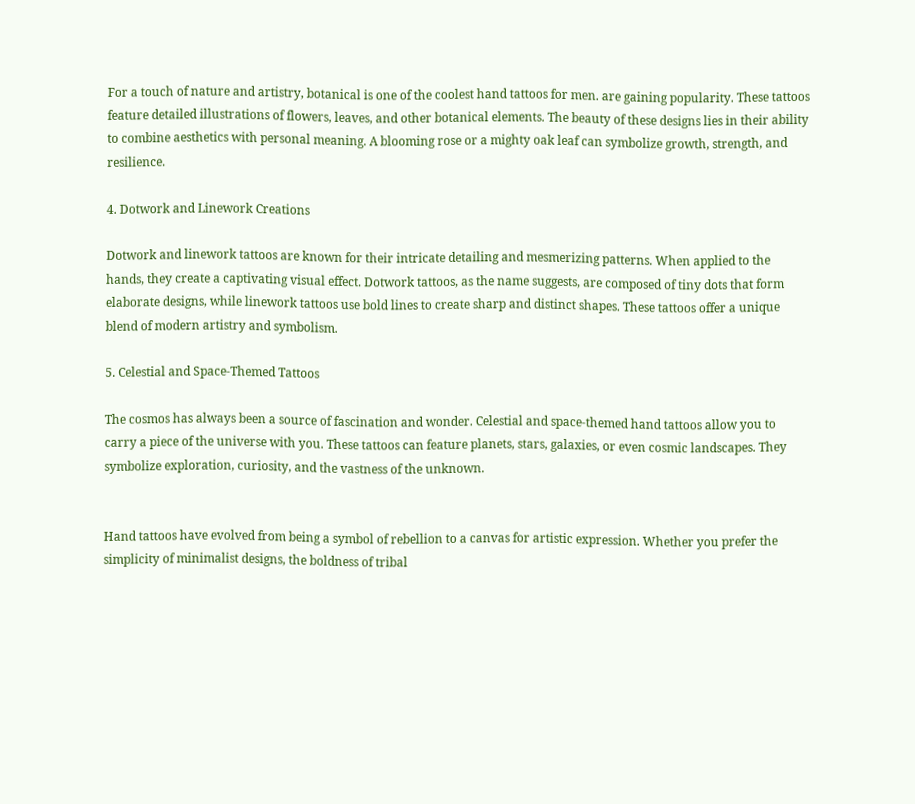For a touch of nature and artistry, botanical is one of the coolest hand tattoos for men. are gaining popularity. These tattoos feature detailed illustrations of flowers, leaves, and other botanical elements. The beauty of these designs lies in their ability to combine aesthetics with personal meaning. A blooming rose or a mighty oak leaf can symbolize growth, strength, and resilience.

4. Dotwork and Linework Creations

Dotwork and linework tattoos are known for their intricate detailing and mesmerizing patterns. When applied to the hands, they create a captivating visual effect. Dotwork tattoos, as the name suggests, are composed of tiny dots that form elaborate designs, while linework tattoos use bold lines to create sharp and distinct shapes. These tattoos offer a unique blend of modern artistry and symbolism.

5. Celestial and Space-Themed Tattoos

The cosmos has always been a source of fascination and wonder. Celestial and space-themed hand tattoos allow you to carry a piece of the universe with you. These tattoos can feature planets, stars, galaxies, or even cosmic landscapes. They symbolize exploration, curiosity, and the vastness of the unknown.


Hand tattoos have evolved from being a symbol of rebellion to a canvas for artistic expression. Whether you prefer the simplicity of minimalist designs, the boldness of tribal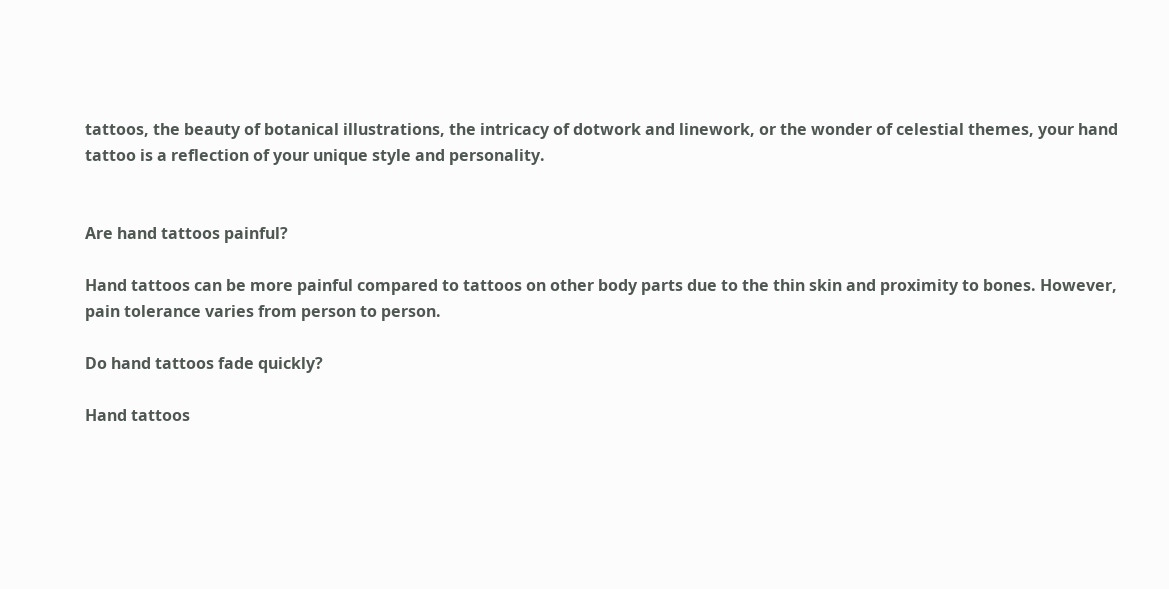tattoos, the beauty of botanical illustrations, the intricacy of dotwork and linework, or the wonder of celestial themes, your hand tattoo is a reflection of your unique style and personality.


Are hand tattoos painful?

Hand tattoos can be more painful compared to tattoos on other body parts due to the thin skin and proximity to bones. However, pain tolerance varies from person to person.

Do hand tattoos fade quickly?

Hand tattoos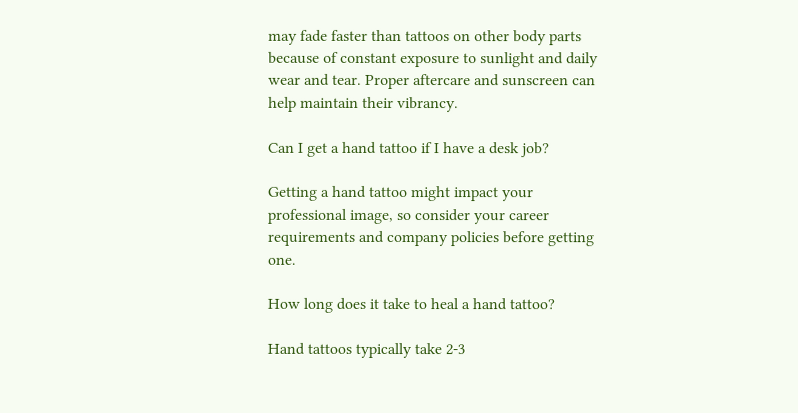may fade faster than tattoos on other body parts because of constant exposure to sunlight and daily wear and tear. Proper aftercare and sunscreen can help maintain their vibrancy.

Can I get a hand tattoo if I have a desk job?

Getting a hand tattoo might impact your professional image, so consider your career requirements and company policies before getting one.

How long does it take to heal a hand tattoo?

Hand tattoos typically take 2-3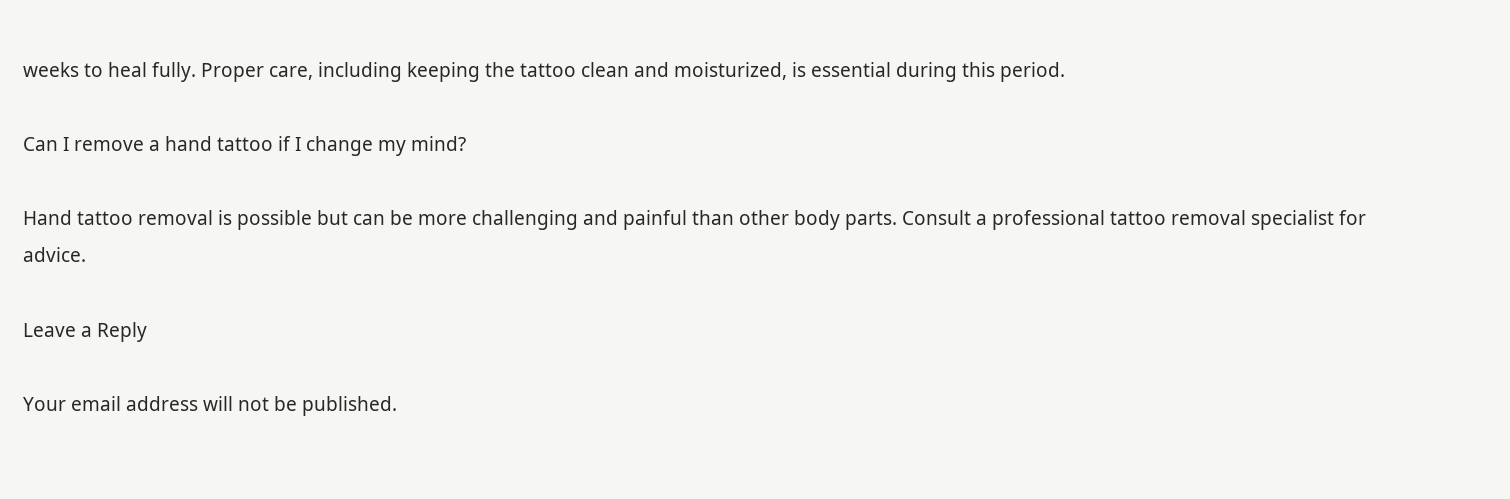weeks to heal fully. Proper care, including keeping the tattoo clean and moisturized, is essential during this period.

Can I remove a hand tattoo if I change my mind?

Hand tattoo removal is possible but can be more challenging and painful than other body parts. Consult a professional tattoo removal specialist for advice.

Leave a Reply

Your email address will not be published.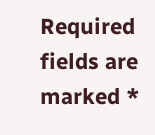Required fields are marked *